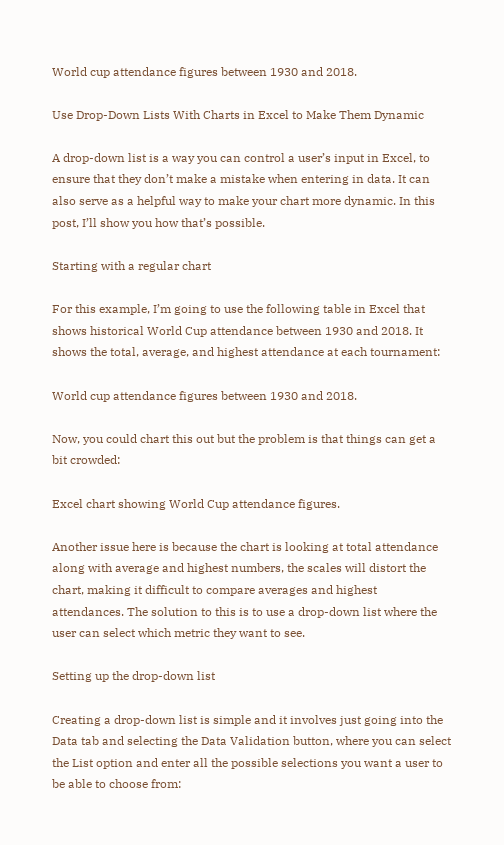World cup attendance figures between 1930 and 2018.

Use Drop-Down Lists With Charts in Excel to Make Them Dynamic

A drop-down list is a way you can control a user’s input in Excel, to ensure that they don’t make a mistake when entering in data. It can also serve as a helpful way to make your chart more dynamic. In this post, I’ll show you how that’s possible.

Starting with a regular chart

For this example, I’m going to use the following table in Excel that shows historical World Cup attendance between 1930 and 2018. It shows the total, average, and highest attendance at each tournament:

World cup attendance figures between 1930 and 2018.

Now, you could chart this out but the problem is that things can get a bit crowded:

Excel chart showing World Cup attendance figures.

Another issue here is because the chart is looking at total attendance along with average and highest numbers, the scales will distort the chart, making it difficult to compare averages and highest attendances. The solution to this is to use a drop-down list where the user can select which metric they want to see.

Setting up the drop-down list

Creating a drop-down list is simple and it involves just going into the Data tab and selecting the Data Validation button, where you can select the List option and enter all the possible selections you want a user to be able to choose from: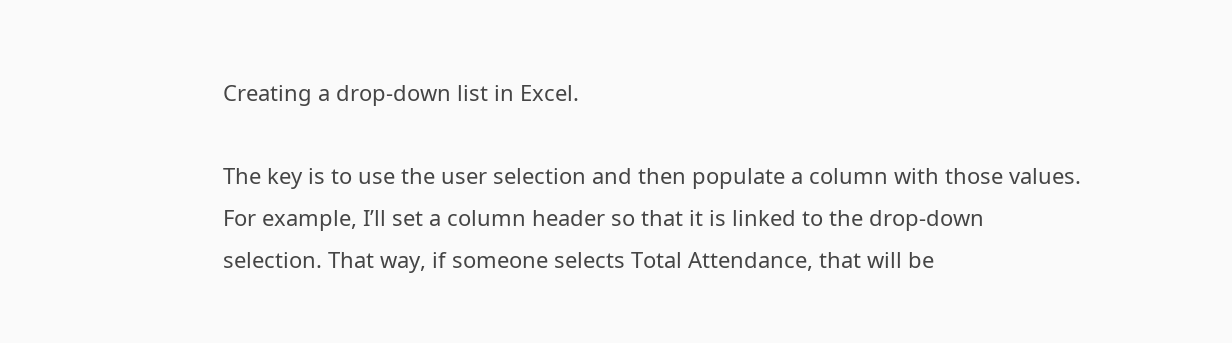Creating a drop-down list in Excel.

The key is to use the user selection and then populate a column with those values. For example, I’ll set a column header so that it is linked to the drop-down selection. That way, if someone selects Total Attendance, that will be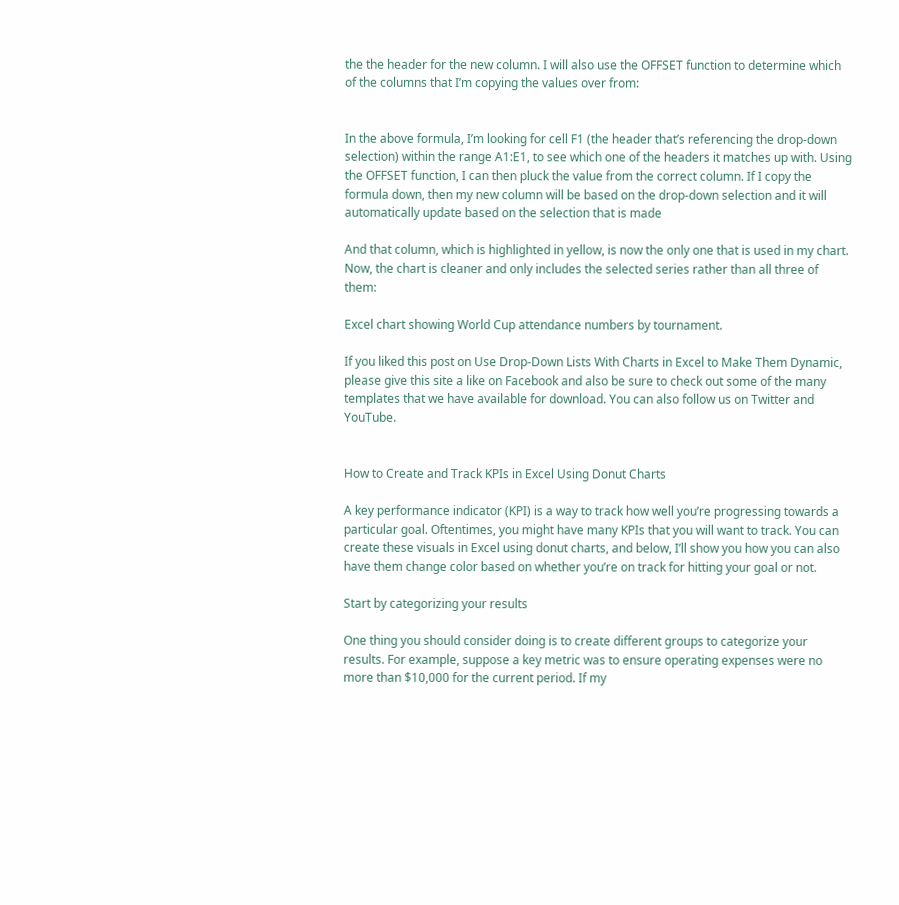the the header for the new column. I will also use the OFFSET function to determine which of the columns that I’m copying the values over from:


In the above formula, I’m looking for cell F1 (the header that’s referencing the drop-down selection) within the range A1:E1, to see which one of the headers it matches up with. Using the OFFSET function, I can then pluck the value from the correct column. If I copy the formula down, then my new column will be based on the drop-down selection and it will automatically update based on the selection that is made

And that column, which is highlighted in yellow, is now the only one that is used in my chart. Now, the chart is cleaner and only includes the selected series rather than all three of them:

Excel chart showing World Cup attendance numbers by tournament.

If you liked this post on Use Drop-Down Lists With Charts in Excel to Make Them Dynamic, please give this site a like on Facebook and also be sure to check out some of the many templates that we have available for download. You can also follow us on Twitter and YouTube.


How to Create and Track KPIs in Excel Using Donut Charts

A key performance indicator (KPI) is a way to track how well you’re progressing towards a particular goal. Oftentimes, you might have many KPIs that you will want to track. You can create these visuals in Excel using donut charts, and below, I’ll show you how you can also have them change color based on whether you’re on track for hitting your goal or not.

Start by categorizing your results

One thing you should consider doing is to create different groups to categorize your results. For example, suppose a key metric was to ensure operating expenses were no more than $10,000 for the current period. If my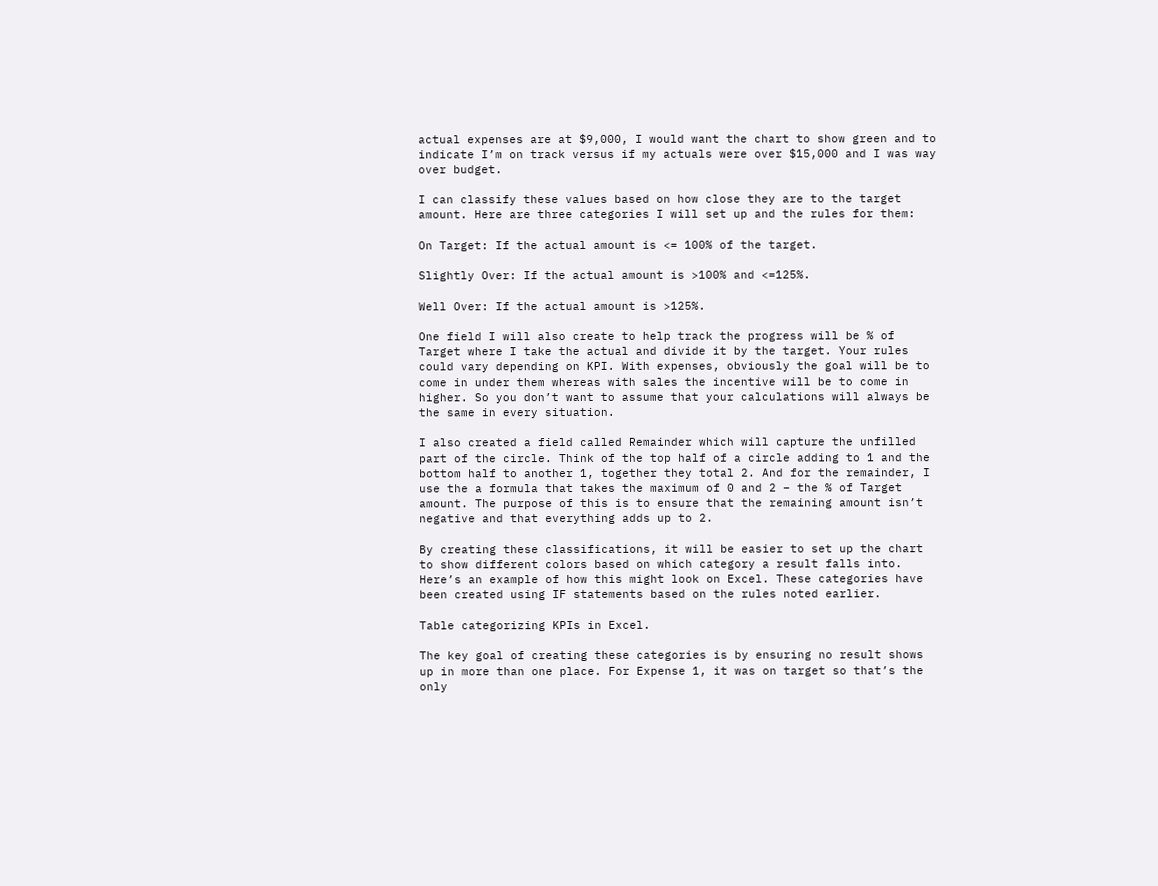actual expenses are at $9,000, I would want the chart to show green and to indicate I’m on track versus if my actuals were over $15,000 and I was way over budget.

I can classify these values based on how close they are to the target amount. Here are three categories I will set up and the rules for them:

On Target: If the actual amount is <= 100% of the target.

Slightly Over: If the actual amount is >100% and <=125%.

Well Over: If the actual amount is >125%.

One field I will also create to help track the progress will be % of Target where I take the actual and divide it by the target. Your rules could vary depending on KPI. With expenses, obviously the goal will be to come in under them whereas with sales the incentive will be to come in higher. So you don’t want to assume that your calculations will always be the same in every situation.

I also created a field called Remainder which will capture the unfilled part of the circle. Think of the top half of a circle adding to 1 and the bottom half to another 1, together they total 2. And for the remainder, I use the a formula that takes the maximum of 0 and 2 – the % of Target amount. The purpose of this is to ensure that the remaining amount isn’t negative and that everything adds up to 2.

By creating these classifications, it will be easier to set up the chart to show different colors based on which category a result falls into. Here’s an example of how this might look on Excel. These categories have been created using IF statements based on the rules noted earlier.

Table categorizing KPIs in Excel.

The key goal of creating these categories is by ensuring no result shows up in more than one place. For Expense 1, it was on target so that’s the only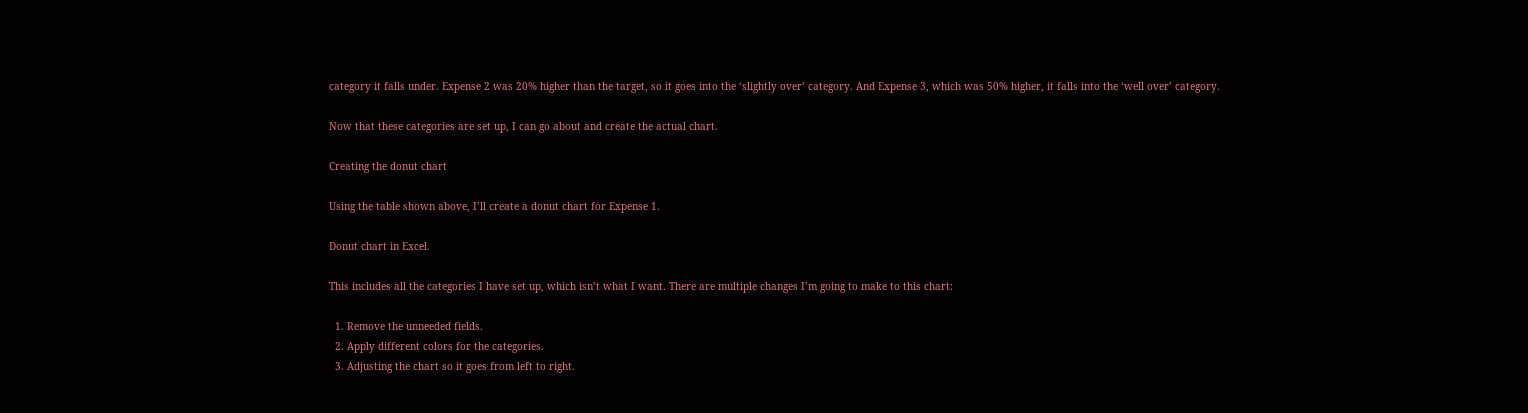category it falls under. Expense 2 was 20% higher than the target, so it goes into the ‘slightly over’ category. And Expense 3, which was 50% higher, it falls into the ‘well over’ category.

Now that these categories are set up, I can go about and create the actual chart.

Creating the donut chart

Using the table shown above, I’ll create a donut chart for Expense 1.

Donut chart in Excel.

This includes all the categories I have set up, which isn’t what I want. There are multiple changes I’m going to make to this chart:

  1. Remove the unneeded fields.
  2. Apply different colors for the categories.
  3. Adjusting the chart so it goes from left to right.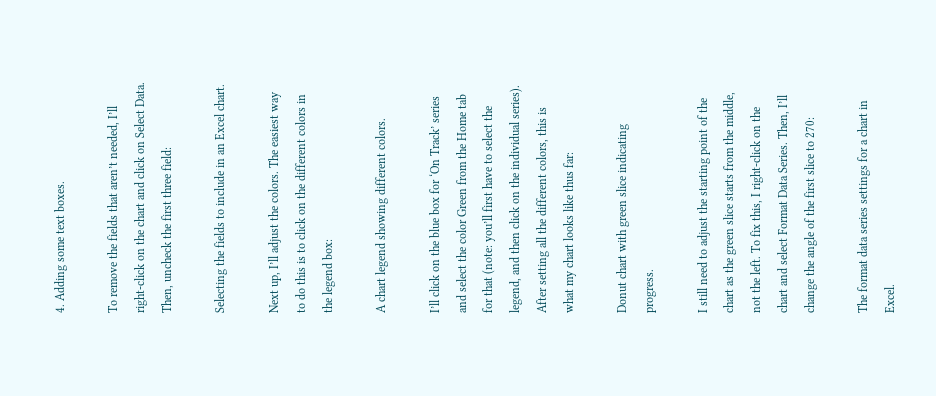4. Adding some text boxes.

To remove the fields that aren’t needed, I’ll right-click on the chart and click on Select Data. Then, uncheck the first three field:

Selecting the fields to include in an Excel chart.

Next up, I’ll adjust the colors. The easiest way to do this is to click on the different colors in the legend box:

A chart legend showing different colors.

I’ll click on the blue box for ‘On Track’ series and select the color Green from the Home tab for that (note: you’ll first have to select the legend, and then click on the individual series). After setting all the different colors, this is what my chart looks like thus far:

Donut chart with green slice indicating progress.

I still need to adjust the starting point of the chart as the green slice starts from the middle, not the left. To fix this, I right-click on the chart and select Format Data Series. Then, I’ll change the angle of the first slice to 270:

The format data series settings for a chart in Excel.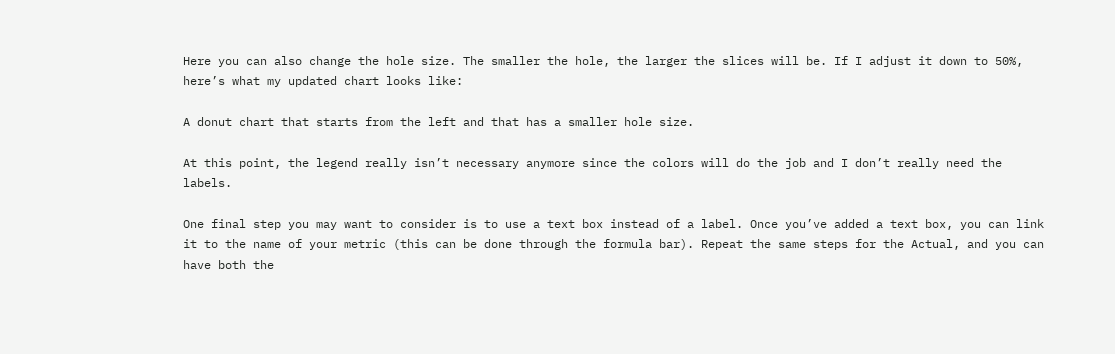Here you can also change the hole size. The smaller the hole, the larger the slices will be. If I adjust it down to 50%, here’s what my updated chart looks like:

A donut chart that starts from the left and that has a smaller hole size.

At this point, the legend really isn’t necessary anymore since the colors will do the job and I don’t really need the labels.

One final step you may want to consider is to use a text box instead of a label. Once you’ve added a text box, you can link it to the name of your metric (this can be done through the formula bar). Repeat the same steps for the Actual, and you can have both the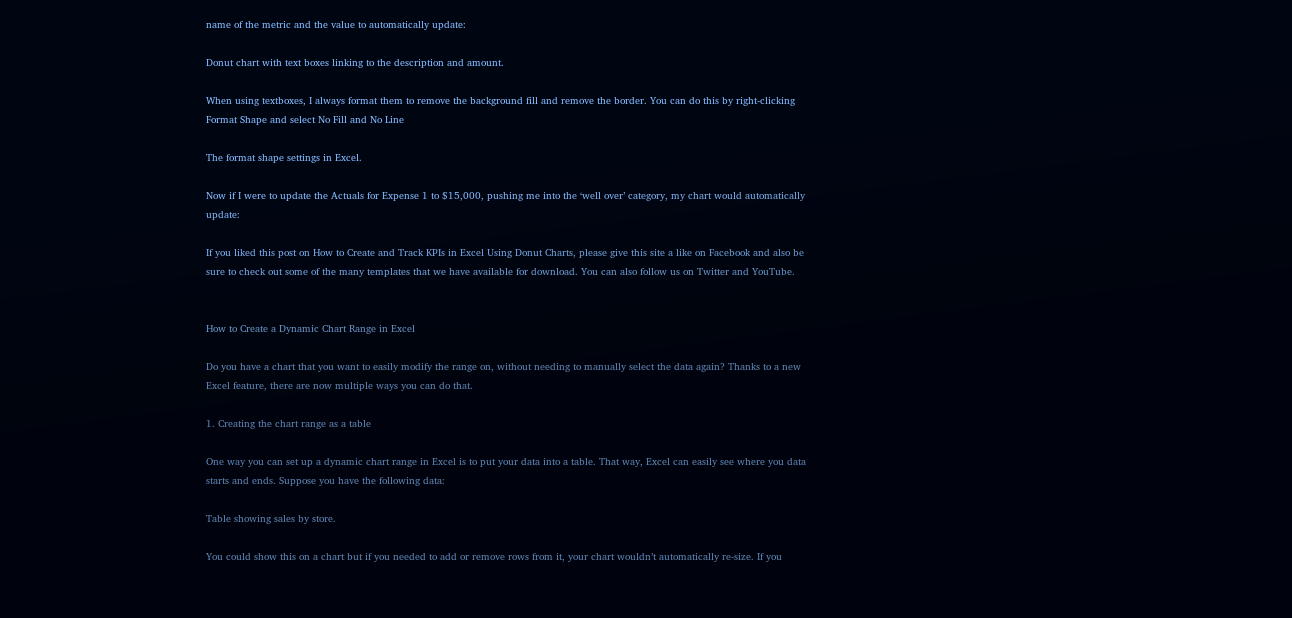name of the metric and the value to automatically update:

Donut chart with text boxes linking to the description and amount.

When using textboxes, I always format them to remove the background fill and remove the border. You can do this by right-clicking Format Shape and select No Fill and No Line

The format shape settings in Excel.

Now if I were to update the Actuals for Expense 1 to $15,000, pushing me into the ‘well over’ category, my chart would automatically update:

If you liked this post on How to Create and Track KPIs in Excel Using Donut Charts, please give this site a like on Facebook and also be sure to check out some of the many templates that we have available for download. You can also follow us on Twitter and YouTube.


How to Create a Dynamic Chart Range in Excel

Do you have a chart that you want to easily modify the range on, without needing to manually select the data again? Thanks to a new Excel feature, there are now multiple ways you can do that.

1. Creating the chart range as a table

One way you can set up a dynamic chart range in Excel is to put your data into a table. That way, Excel can easily see where you data starts and ends. Suppose you have the following data:

Table showing sales by store.

You could show this on a chart but if you needed to add or remove rows from it, your chart wouldn’t automatically re-size. If you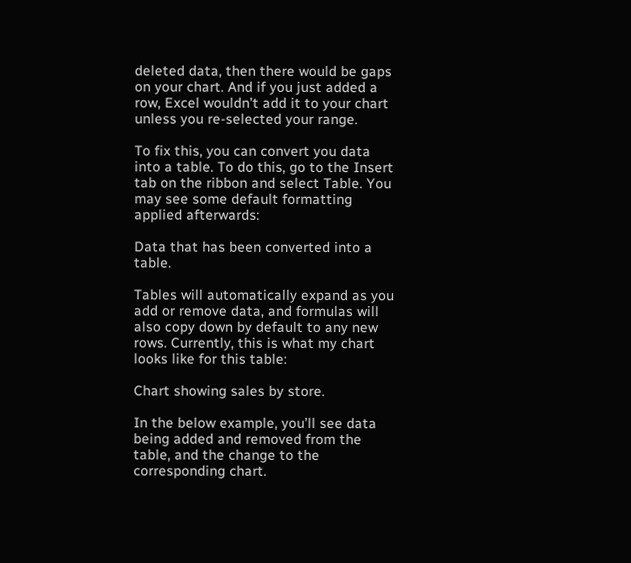deleted data, then there would be gaps on your chart. And if you just added a row, Excel wouldn’t add it to your chart unless you re-selected your range.

To fix this, you can convert you data into a table. To do this, go to the Insert tab on the ribbon and select Table. You may see some default formatting applied afterwards:

Data that has been converted into a table.

Tables will automatically expand as you add or remove data, and formulas will also copy down by default to any new rows. Currently, this is what my chart looks like for this table:

Chart showing sales by store.

In the below example, you’ll see data being added and removed from the table, and the change to the corresponding chart.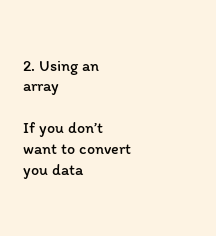2. Using an array

If you don’t want to convert you data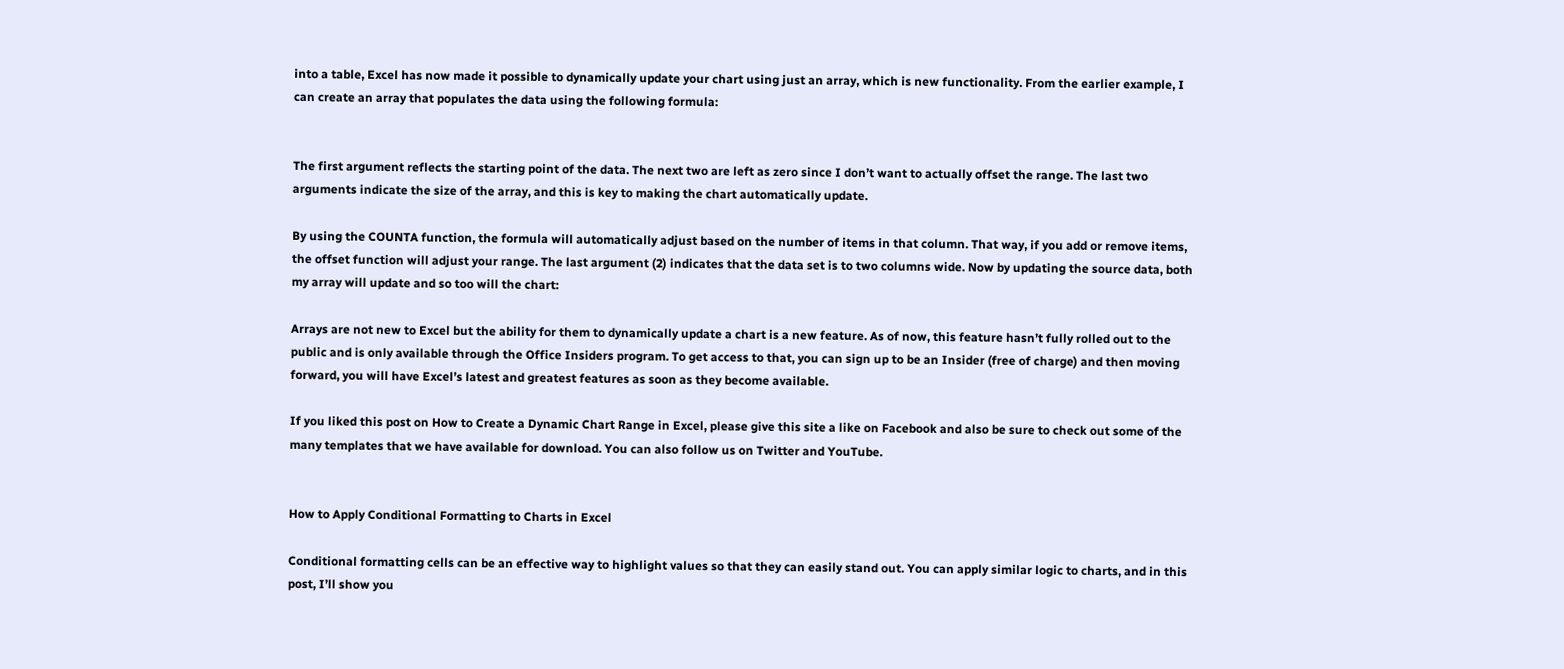into a table, Excel has now made it possible to dynamically update your chart using just an array, which is new functionality. From the earlier example, I can create an array that populates the data using the following formula:


The first argument reflects the starting point of the data. The next two are left as zero since I don’t want to actually offset the range. The last two arguments indicate the size of the array, and this is key to making the chart automatically update.

By using the COUNTA function, the formula will automatically adjust based on the number of items in that column. That way, if you add or remove items, the offset function will adjust your range. The last argument (2) indicates that the data set is to two columns wide. Now by updating the source data, both my array will update and so too will the chart:

Arrays are not new to Excel but the ability for them to dynamically update a chart is a new feature. As of now, this feature hasn’t fully rolled out to the public and is only available through the Office Insiders program. To get access to that, you can sign up to be an Insider (free of charge) and then moving forward, you will have Excel’s latest and greatest features as soon as they become available.

If you liked this post on How to Create a Dynamic Chart Range in Excel, please give this site a like on Facebook and also be sure to check out some of the many templates that we have available for download. You can also follow us on Twitter and YouTube.


How to Apply Conditional Formatting to Charts in Excel

Conditional formatting cells can be an effective way to highlight values so that they can easily stand out. You can apply similar logic to charts, and in this post, I’ll show you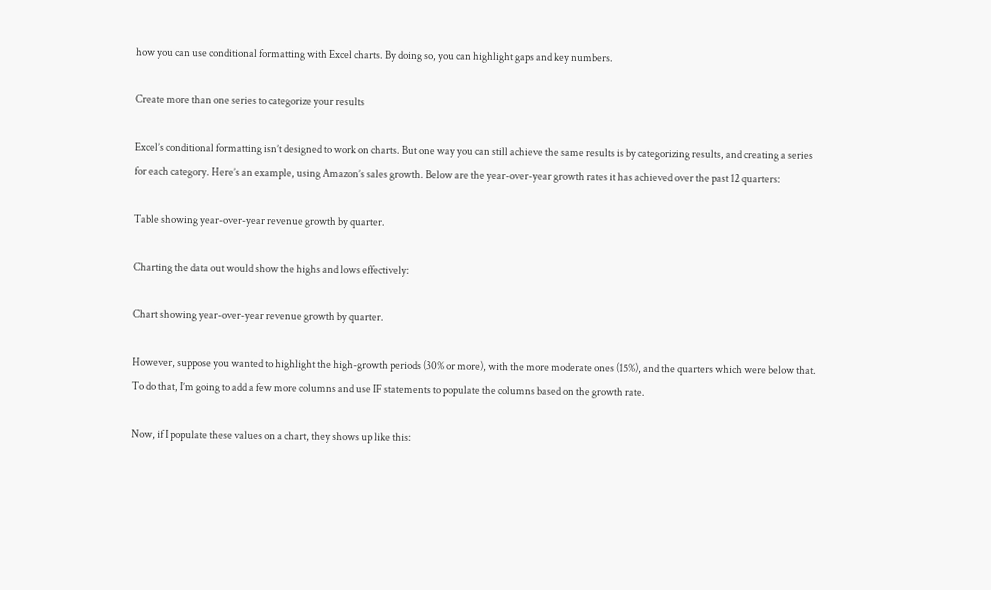how you can use conditional formatting with Excel charts. By doing so, you can highlight gaps and key numbers.

Create more than one series to categorize your results

Excel’s conditional formatting isn’t designed to work on charts. But one way you can still achieve the same results is by categorizing results, and creating a series for each category. Here’s an example, using Amazon’s sales growth. Below are the year-over-year growth rates it has achieved over the past 12 quarters:

Table showing year-over-year revenue growth by quarter.

Charting the data out would show the highs and lows effectively:

Chart showing year-over-year revenue growth by quarter.

However, suppose you wanted to highlight the high-growth periods (30% or more), with the more moderate ones (15%), and the quarters which were below that. To do that, I’m going to add a few more columns and use IF statements to populate the columns based on the growth rate.

Now, if I populate these values on a chart, they shows up like this: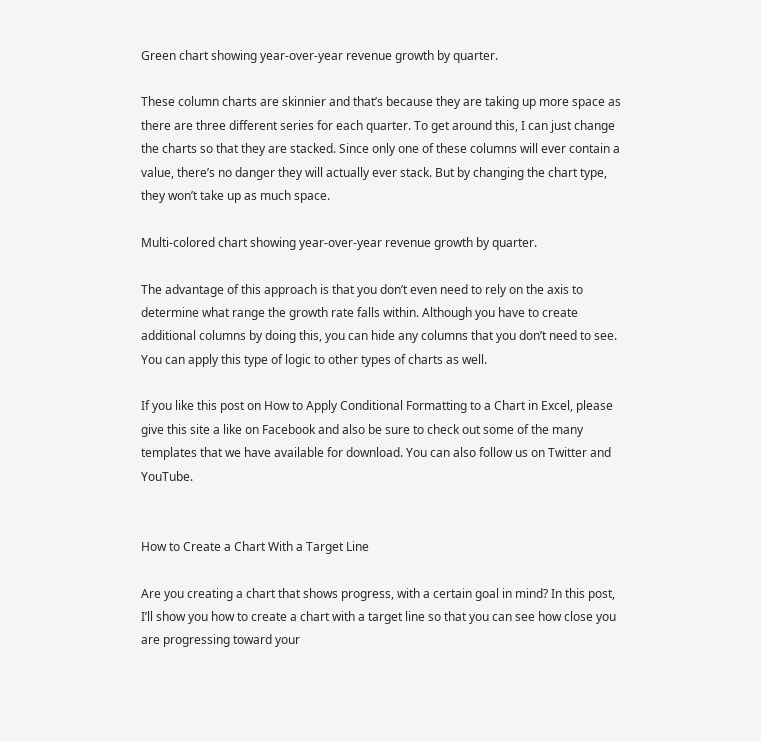Green chart showing year-over-year revenue growth by quarter.

These column charts are skinnier and that’s because they are taking up more space as there are three different series for each quarter. To get around this, I can just change the charts so that they are stacked. Since only one of these columns will ever contain a value, there’s no danger they will actually ever stack. But by changing the chart type, they won’t take up as much space.

Multi-colored chart showing year-over-year revenue growth by quarter.

The advantage of this approach is that you don’t even need to rely on the axis to determine what range the growth rate falls within. Although you have to create additional columns by doing this, you can hide any columns that you don’t need to see. You can apply this type of logic to other types of charts as well.

If you like this post on How to Apply Conditional Formatting to a Chart in Excel, please give this site a like on Facebook and also be sure to check out some of the many templates that we have available for download. You can also follow us on Twitter and YouTube.


How to Create a Chart With a Target Line

Are you creating a chart that shows progress, with a certain goal in mind? In this post, I’ll show you how to create a chart with a target line so that you can see how close you are progressing toward your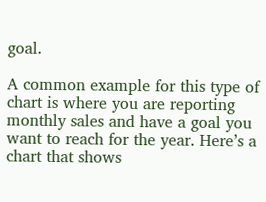goal.

A common example for this type of chart is where you are reporting monthly sales and have a goal you want to reach for the year. Here’s a chart that shows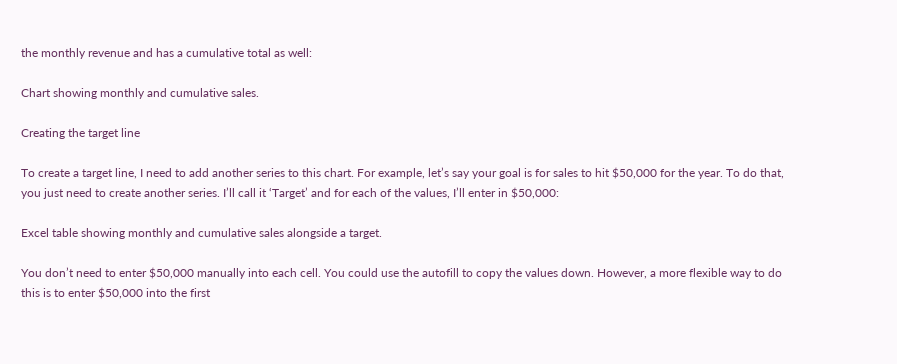the monthly revenue and has a cumulative total as well:

Chart showing monthly and cumulative sales.

Creating the target line

To create a target line, I need to add another series to this chart. For example, let’s say your goal is for sales to hit $50,000 for the year. To do that, you just need to create another series. I’ll call it ‘Target’ and for each of the values, I’ll enter in $50,000:

Excel table showing monthly and cumulative sales alongside a target.

You don’t need to enter $50,000 manually into each cell. You could use the autofill to copy the values down. However, a more flexible way to do this is to enter $50,000 into the first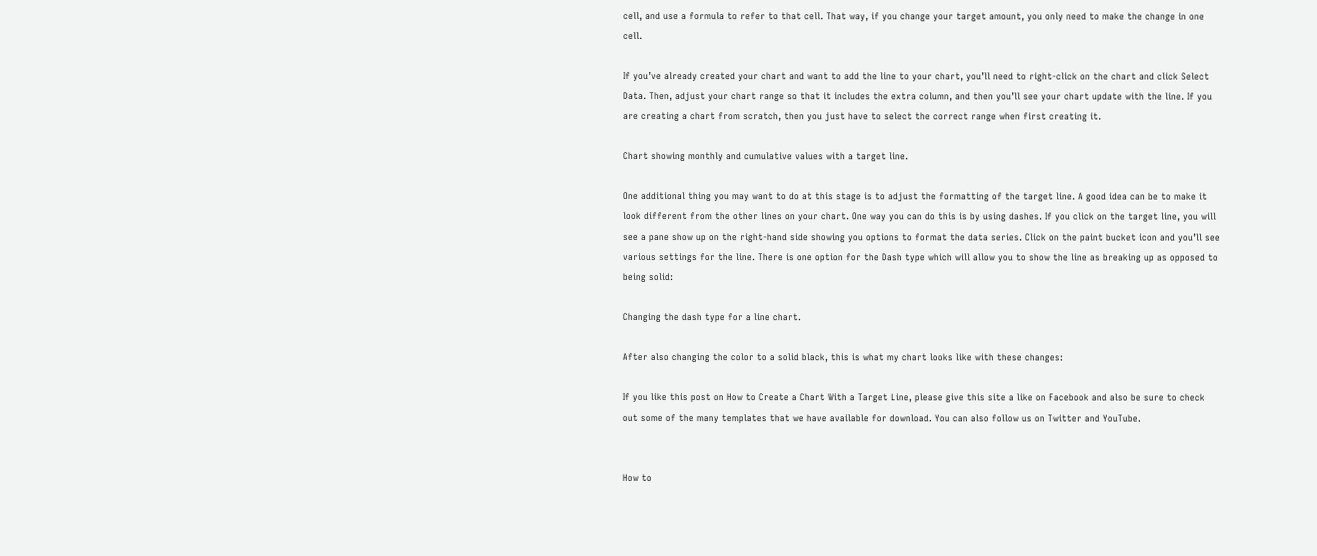cell, and use a formula to refer to that cell. That way, if you change your target amount, you only need to make the change in one cell.

If you’ve already created your chart and want to add the line to your chart, you’ll need to right-click on the chart and click Select Data. Then, adjust your chart range so that it includes the extra column, and then you’ll see your chart update with the line. If you are creating a chart from scratch, then you just have to select the correct range when first creating it.

Chart showing monthly and cumulative values with a target line.

One additional thing you may want to do at this stage is to adjust the formatting of the target line. A good idea can be to make it look different from the other lines on your chart. One way you can do this is by using dashes. If you click on the target line, you will see a pane show up on the right-hand side showing you options to format the data series. Click on the paint bucket icon and you’ll see various settings for the line. There is one option for the Dash type which will allow you to show the line as breaking up as opposed to being solid:

Changing the dash type for a line chart.

After also changing the color to a solid black, this is what my chart looks like with these changes:

If you like this post on How to Create a Chart With a Target Line, please give this site a like on Facebook and also be sure to check out some of the many templates that we have available for download. You can also follow us on Twitter and YouTube.


How to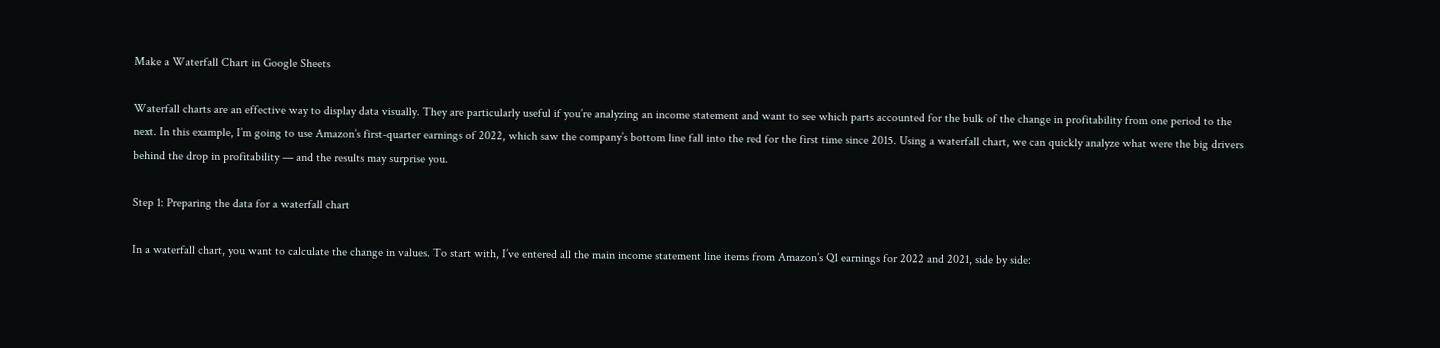Make a Waterfall Chart in Google Sheets

Waterfall charts are an effective way to display data visually. They are particularly useful if you’re analyzing an income statement and want to see which parts accounted for the bulk of the change in profitability from one period to the next. In this example, I’m going to use Amazon’s first-quarter earnings of 2022, which saw the company’s bottom line fall into the red for the first time since 2015. Using a waterfall chart, we can quickly analyze what were the big drivers behind the drop in profitability — and the results may surprise you.

Step 1: Preparing the data for a waterfall chart

In a waterfall chart, you want to calculate the change in values. To start with, I’ve entered all the main income statement line items from Amazon’s Q1 earnings for 2022 and 2021, side by side: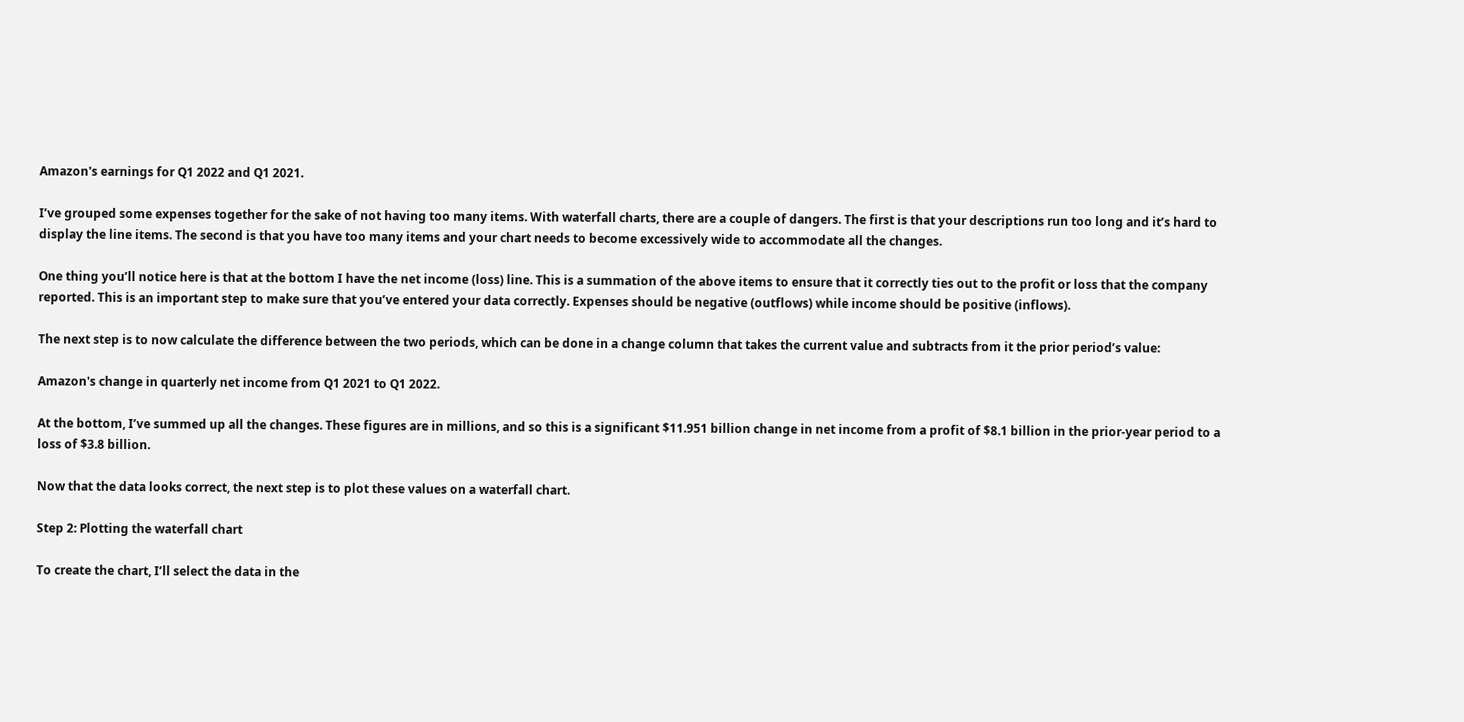Amazon's earnings for Q1 2022 and Q1 2021.

I’ve grouped some expenses together for the sake of not having too many items. With waterfall charts, there are a couple of dangers. The first is that your descriptions run too long and it’s hard to display the line items. The second is that you have too many items and your chart needs to become excessively wide to accommodate all the changes.

One thing you’ll notice here is that at the bottom I have the net income (loss) line. This is a summation of the above items to ensure that it correctly ties out to the profit or loss that the company reported. This is an important step to make sure that you’ve entered your data correctly. Expenses should be negative (outflows) while income should be positive (inflows).

The next step is to now calculate the difference between the two periods, which can be done in a change column that takes the current value and subtracts from it the prior period’s value:

Amazon's change in quarterly net income from Q1 2021 to Q1 2022.

At the bottom, I’ve summed up all the changes. These figures are in millions, and so this is a significant $11.951 billion change in net income from a profit of $8.1 billion in the prior-year period to a loss of $3.8 billion.

Now that the data looks correct, the next step is to plot these values on a waterfall chart.

Step 2: Plotting the waterfall chart

To create the chart, I’ll select the data in the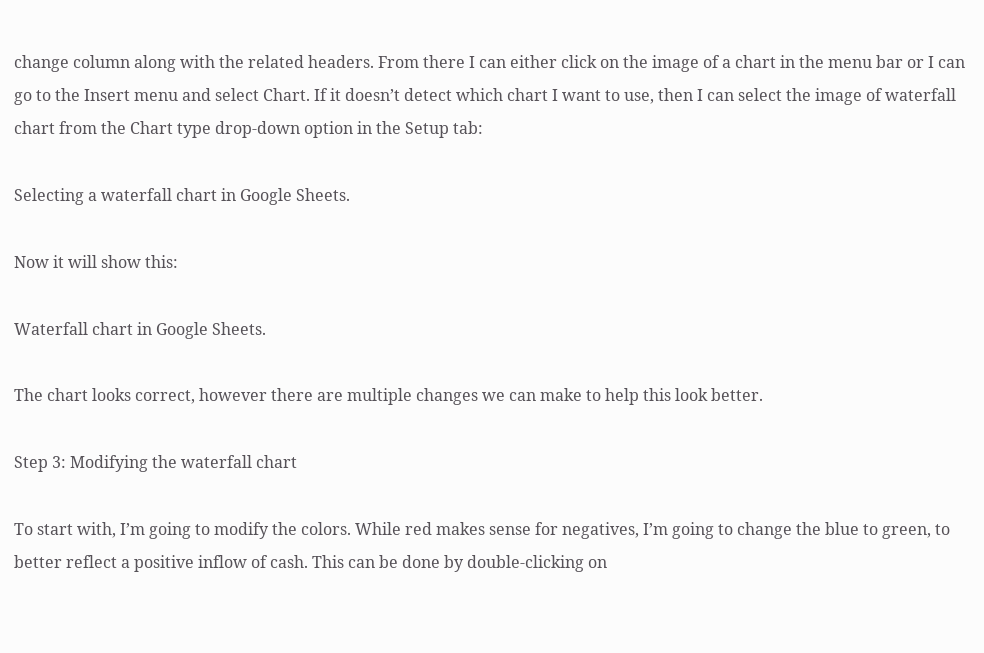change column along with the related headers. From there I can either click on the image of a chart in the menu bar or I can go to the Insert menu and select Chart. If it doesn’t detect which chart I want to use, then I can select the image of waterfall chart from the Chart type drop-down option in the Setup tab:

Selecting a waterfall chart in Google Sheets.

Now it will show this:

Waterfall chart in Google Sheets.

The chart looks correct, however there are multiple changes we can make to help this look better.

Step 3: Modifying the waterfall chart

To start with, I’m going to modify the colors. While red makes sense for negatives, I’m going to change the blue to green, to better reflect a positive inflow of cash. This can be done by double-clicking on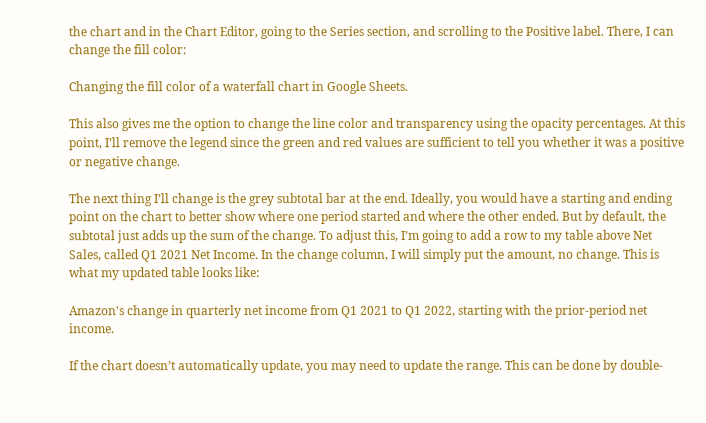the chart and in the Chart Editor, going to the Series section, and scrolling to the Positive label. There, I can change the fill color:

Changing the fill color of a waterfall chart in Google Sheets.

This also gives me the option to change the line color and transparency using the opacity percentages. At this point, I’ll remove the legend since the green and red values are sufficient to tell you whether it was a positive or negative change.

The next thing I’ll change is the grey subtotal bar at the end. Ideally, you would have a starting and ending point on the chart to better show where one period started and where the other ended. But by default, the subtotal just adds up the sum of the change. To adjust this, I’m going to add a row to my table above Net Sales, called Q1 2021 Net Income. In the change column, I will simply put the amount, no change. This is what my updated table looks like:

Amazon's change in quarterly net income from Q1 2021 to Q1 2022, starting with the prior-period net income.

If the chart doesn’t automatically update, you may need to update the range. This can be done by double-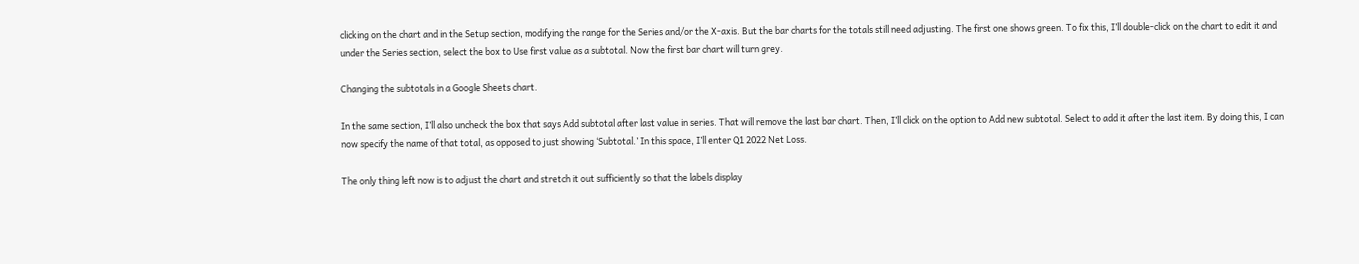clicking on the chart and in the Setup section, modifying the range for the Series and/or the X-axis. But the bar charts for the totals still need adjusting. The first one shows green. To fix this, I’ll double-click on the chart to edit it and under the Series section, select the box to Use first value as a subtotal. Now the first bar chart will turn grey.

Changing the subtotals in a Google Sheets chart.

In the same section, I’ll also uncheck the box that says Add subtotal after last value in series. That will remove the last bar chart. Then, I’ll click on the option to Add new subtotal. Select to add it after the last item. By doing this, I can now specify the name of that total, as opposed to just showing ‘Subtotal.’ In this space, I’ll enter Q1 2022 Net Loss.

The only thing left now is to adjust the chart and stretch it out sufficiently so that the labels display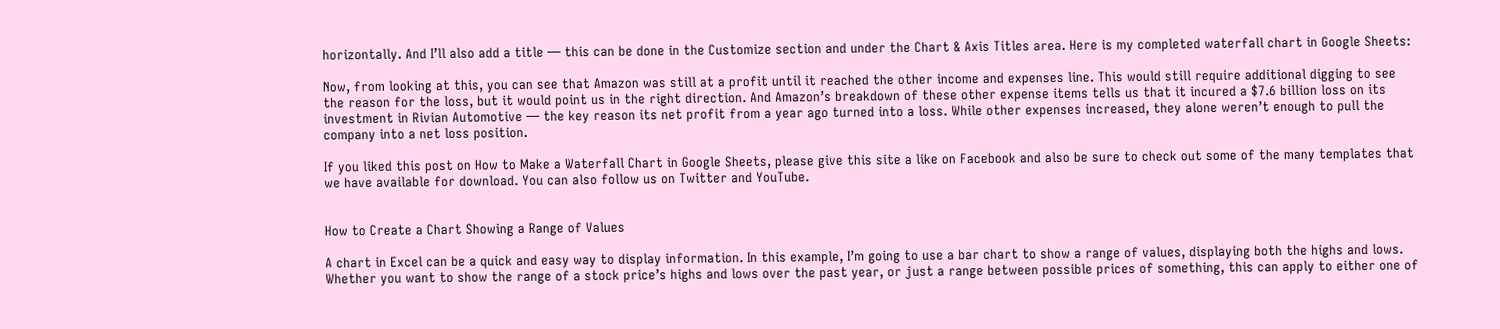horizontally. And I’ll also add a title — this can be done in the Customize section and under the Chart & Axis Titles area. Here is my completed waterfall chart in Google Sheets:

Now, from looking at this, you can see that Amazon was still at a profit until it reached the other income and expenses line. This would still require additional digging to see the reason for the loss, but it would point us in the right direction. And Amazon’s breakdown of these other expense items tells us that it incured a $7.6 billion loss on its investment in Rivian Automotive — the key reason its net profit from a year ago turned into a loss. While other expenses increased, they alone weren’t enough to pull the company into a net loss position.

If you liked this post on How to Make a Waterfall Chart in Google Sheets, please give this site a like on Facebook and also be sure to check out some of the many templates that we have available for download. You can also follow us on Twitter and YouTube.


How to Create a Chart Showing a Range of Values

A chart in Excel can be a quick and easy way to display information. In this example, I’m going to use a bar chart to show a range of values, displaying both the highs and lows. Whether you want to show the range of a stock price’s highs and lows over the past year, or just a range between possible prices of something, this can apply to either one of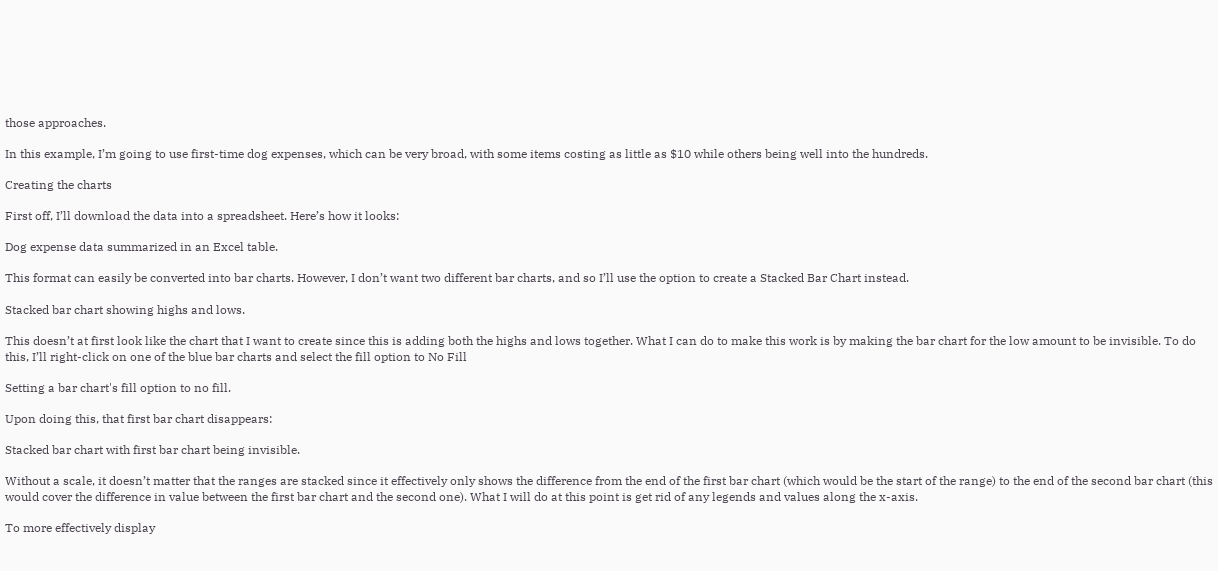those approaches.

In this example, I’m going to use first-time dog expenses, which can be very broad, with some items costing as little as $10 while others being well into the hundreds.

Creating the charts

First off, I’ll download the data into a spreadsheet. Here’s how it looks:

Dog expense data summarized in an Excel table.

This format can easily be converted into bar charts. However, I don’t want two different bar charts, and so I’ll use the option to create a Stacked Bar Chart instead.

Stacked bar chart showing highs and lows.

This doesn’t at first look like the chart that I want to create since this is adding both the highs and lows together. What I can do to make this work is by making the bar chart for the low amount to be invisible. To do this, I’ll right-click on one of the blue bar charts and select the fill option to No Fill

Setting a bar chart's fill option to no fill.

Upon doing this, that first bar chart disappears:

Stacked bar chart with first bar chart being invisible.

Without a scale, it doesn’t matter that the ranges are stacked since it effectively only shows the difference from the end of the first bar chart (which would be the start of the range) to the end of the second bar chart (this would cover the difference in value between the first bar chart and the second one). What I will do at this point is get rid of any legends and values along the x-axis.

To more effectively display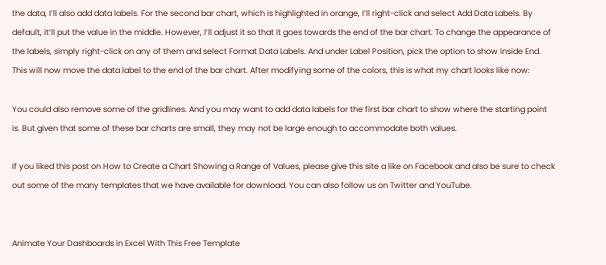the data, I’ll also add data labels. For the second bar chart, which is highlighted in orange, I’ll right-click and select Add Data Labels. By default, it’ll put the value in the middle. However, I’ll adjust it so that it goes towards the end of the bar chart. To change the appearance of the labels, simply right-click on any of them and select Format Data Labels. And under Label Position, pick the option to show Inside End. This will now move the data label to the end of the bar chart. After modifying some of the colors, this is what my chart looks like now:

You could also remove some of the gridlines. And you may want to add data labels for the first bar chart to show where the starting point is. But given that some of these bar charts are small, they may not be large enough to accommodate both values.

If you liked this post on How to Create a Chart Showing a Range of Values, please give this site a like on Facebook and also be sure to check out some of the many templates that we have available for download. You can also follow us on Twitter and YouTube.


Animate Your Dashboards in Excel With This Free Template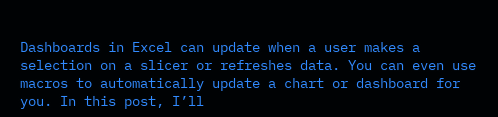Dashboards in Excel can update when a user makes a selection on a slicer or refreshes data. You can even use macros to automatically update a chart or dashboard for you. In this post, I’ll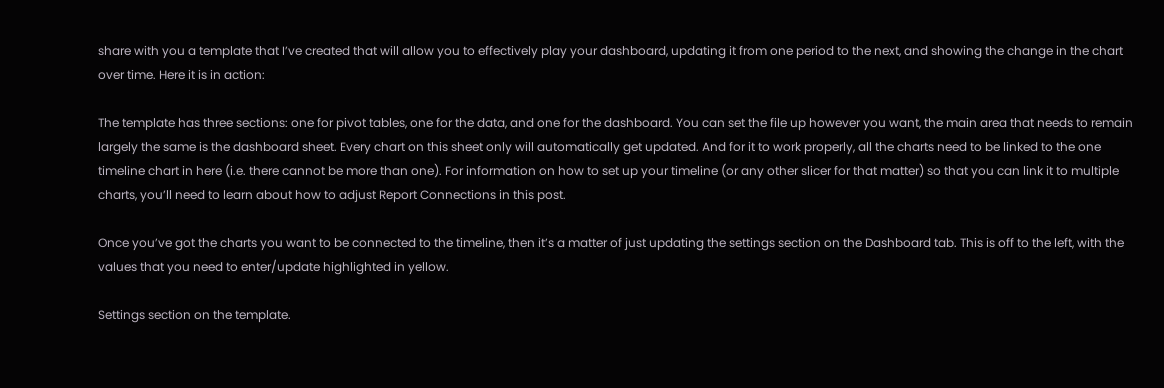share with you a template that I’ve created that will allow you to effectively play your dashboard, updating it from one period to the next, and showing the change in the chart over time. Here it is in action:

The template has three sections: one for pivot tables, one for the data, and one for the dashboard. You can set the file up however you want, the main area that needs to remain largely the same is the dashboard sheet. Every chart on this sheet only will automatically get updated. And for it to work properly, all the charts need to be linked to the one timeline chart in here (i.e. there cannot be more than one). For information on how to set up your timeline (or any other slicer for that matter) so that you can link it to multiple charts, you’ll need to learn about how to adjust Report Connections in this post.

Once you’ve got the charts you want to be connected to the timeline, then it’s a matter of just updating the settings section on the Dashboard tab. This is off to the left, with the values that you need to enter/update highlighted in yellow.

Settings section on the template.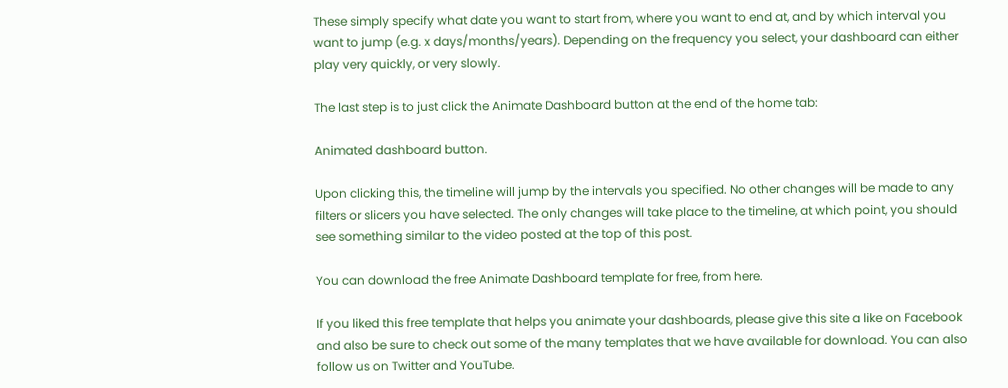These simply specify what date you want to start from, where you want to end at, and by which interval you want to jump (e.g. x days/months/years). Depending on the frequency you select, your dashboard can either play very quickly, or very slowly.

The last step is to just click the Animate Dashboard button at the end of the home tab:

Animated dashboard button.

Upon clicking this, the timeline will jump by the intervals you specified. No other changes will be made to any filters or slicers you have selected. The only changes will take place to the timeline, at which point, you should see something similar to the video posted at the top of this post.

You can download the free Animate Dashboard template for free, from here.

If you liked this free template that helps you animate your dashboards, please give this site a like on Facebook and also be sure to check out some of the many templates that we have available for download. You can also follow us on Twitter and YouTube.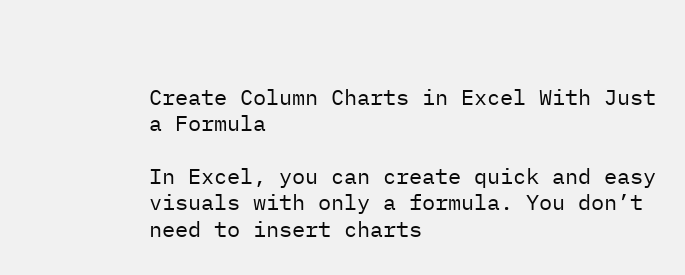Create Column Charts in Excel With Just a Formula

In Excel, you can create quick and easy visuals with only a formula. You don’t need to insert charts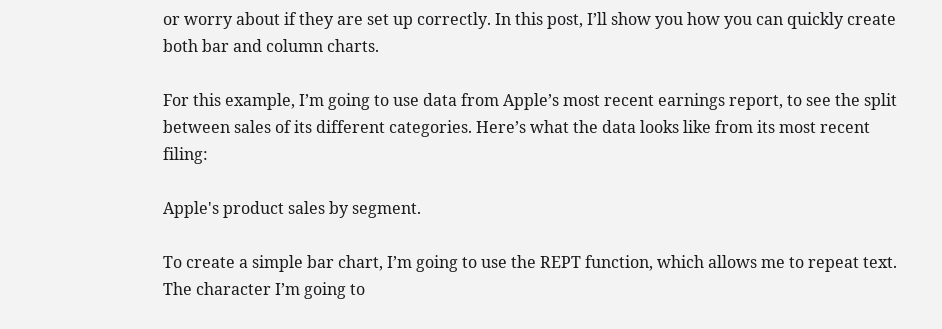or worry about if they are set up correctly. In this post, I’ll show you how you can quickly create both bar and column charts.

For this example, I’m going to use data from Apple’s most recent earnings report, to see the split between sales of its different categories. Here’s what the data looks like from its most recent filing:

Apple's product sales by segment.

To create a simple bar chart, I’m going to use the REPT function, which allows me to repeat text. The character I’m going to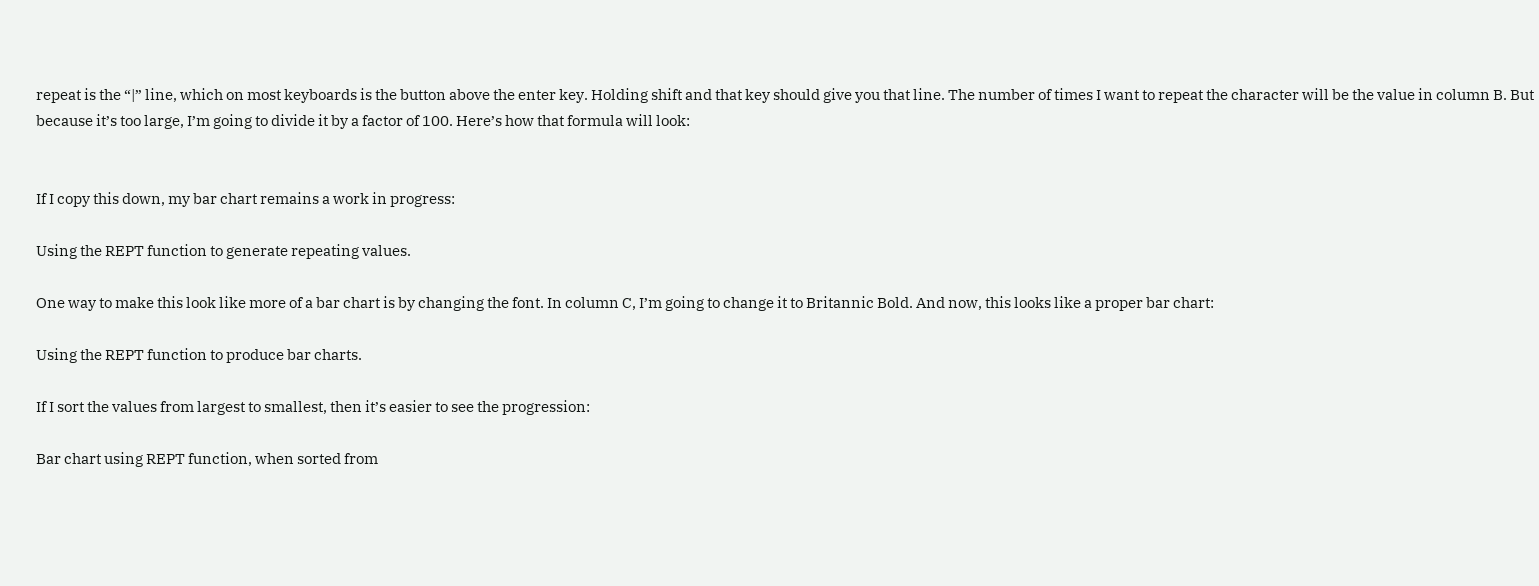repeat is the “|” line, which on most keyboards is the button above the enter key. Holding shift and that key should give you that line. The number of times I want to repeat the character will be the value in column B. But because it’s too large, I’m going to divide it by a factor of 100. Here’s how that formula will look:


If I copy this down, my bar chart remains a work in progress:

Using the REPT function to generate repeating values.

One way to make this look like more of a bar chart is by changing the font. In column C, I’m going to change it to Britannic Bold. And now, this looks like a proper bar chart:

Using the REPT function to produce bar charts.

If I sort the values from largest to smallest, then it’s easier to see the progression:

Bar chart using REPT function, when sorted from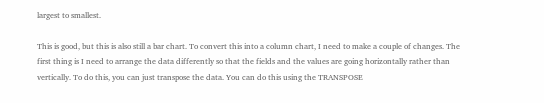largest to smallest.

This is good, but this is also still a bar chart. To convert this into a column chart, I need to make a couple of changes. The first thing is I need to arrange the data differently so that the fields and the values are going horizontally rather than vertically. To do this, you can just transpose the data. You can do this using the TRANSPOSE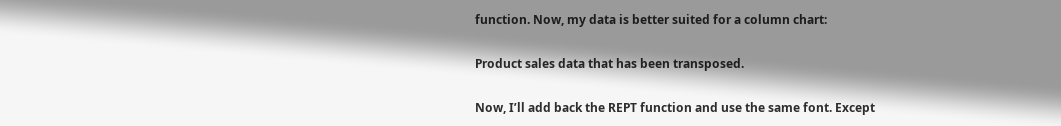function. Now, my data is better suited for a column chart:

Product sales data that has been transposed.

Now, I’ll add back the REPT function and use the same font. Except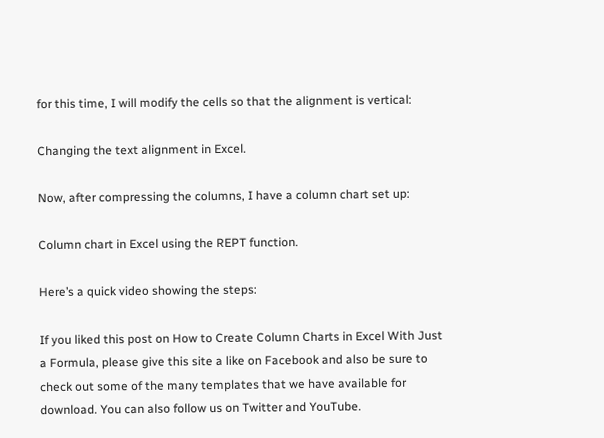for this time, I will modify the cells so that the alignment is vertical:

Changing the text alignment in Excel.

Now, after compressing the columns, I have a column chart set up:

Column chart in Excel using the REPT function.

Here’s a quick video showing the steps:

If you liked this post on How to Create Column Charts in Excel With Just a Formula, please give this site a like on Facebook and also be sure to check out some of the many templates that we have available for download. You can also follow us on Twitter and YouTube.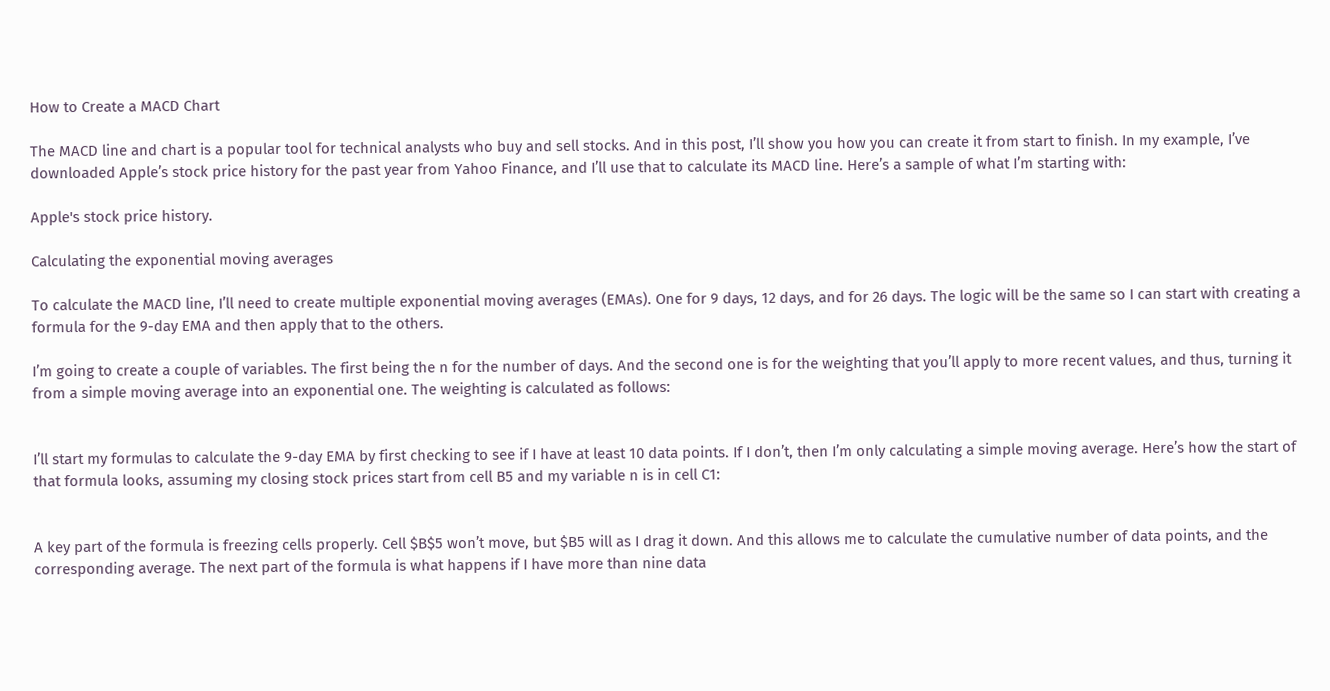How to Create a MACD Chart

The MACD line and chart is a popular tool for technical analysts who buy and sell stocks. And in this post, I’ll show you how you can create it from start to finish. In my example, I’ve downloaded Apple’s stock price history for the past year from Yahoo Finance, and I’ll use that to calculate its MACD line. Here’s a sample of what I’m starting with:

Apple's stock price history.

Calculating the exponential moving averages

To calculate the MACD line, I’ll need to create multiple exponential moving averages (EMAs). One for 9 days, 12 days, and for 26 days. The logic will be the same so I can start with creating a formula for the 9-day EMA and then apply that to the others.

I’m going to create a couple of variables. The first being the n for the number of days. And the second one is for the weighting that you’ll apply to more recent values, and thus, turning it from a simple moving average into an exponential one. The weighting is calculated as follows:


I’ll start my formulas to calculate the 9-day EMA by first checking to see if I have at least 10 data points. If I don’t, then I’m only calculating a simple moving average. Here’s how the start of that formula looks, assuming my closing stock prices start from cell B5 and my variable n is in cell C1:


A key part of the formula is freezing cells properly. Cell $B$5 won’t move, but $B5 will as I drag it down. And this allows me to calculate the cumulative number of data points, and the corresponding average. The next part of the formula is what happens if I have more than nine data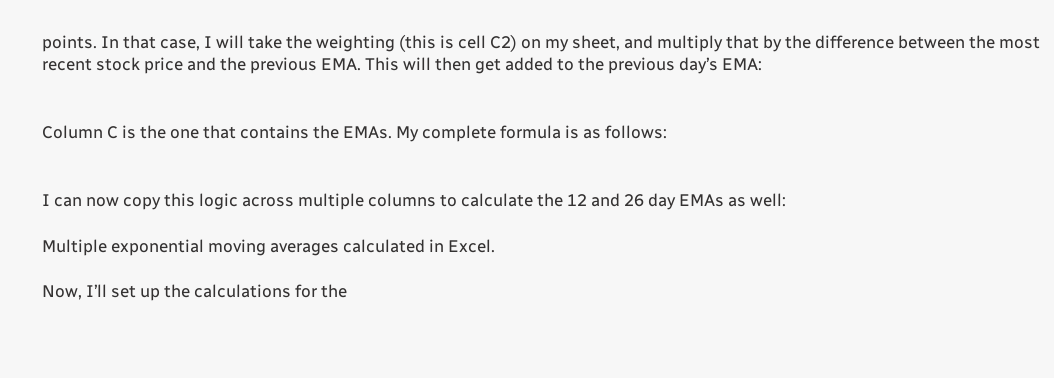points. In that case, I will take the weighting (this is cell C2) on my sheet, and multiply that by the difference between the most recent stock price and the previous EMA. This will then get added to the previous day’s EMA:


Column C is the one that contains the EMAs. My complete formula is as follows:


I can now copy this logic across multiple columns to calculate the 12 and 26 day EMAs as well:

Multiple exponential moving averages calculated in Excel.

Now, I’ll set up the calculations for the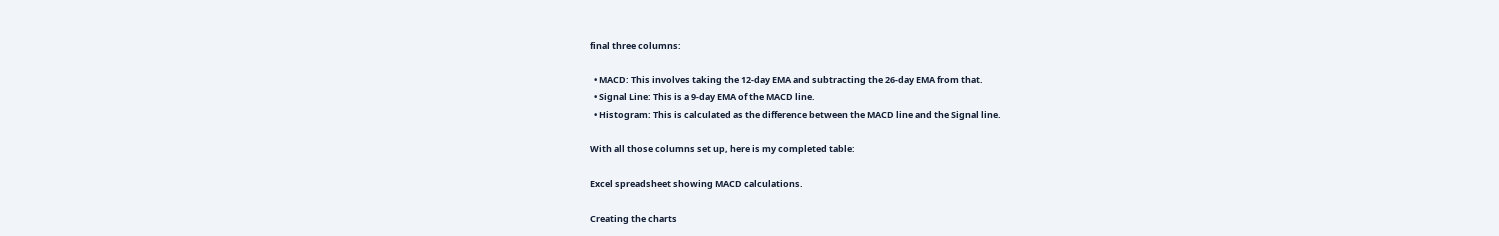final three columns:

  • MACD: This involves taking the 12-day EMA and subtracting the 26-day EMA from that.
  • Signal Line: This is a 9-day EMA of the MACD line.
  • Histogram: This is calculated as the difference between the MACD line and the Signal line.

With all those columns set up, here is my completed table:

Excel spreadsheet showing MACD calculations.

Creating the charts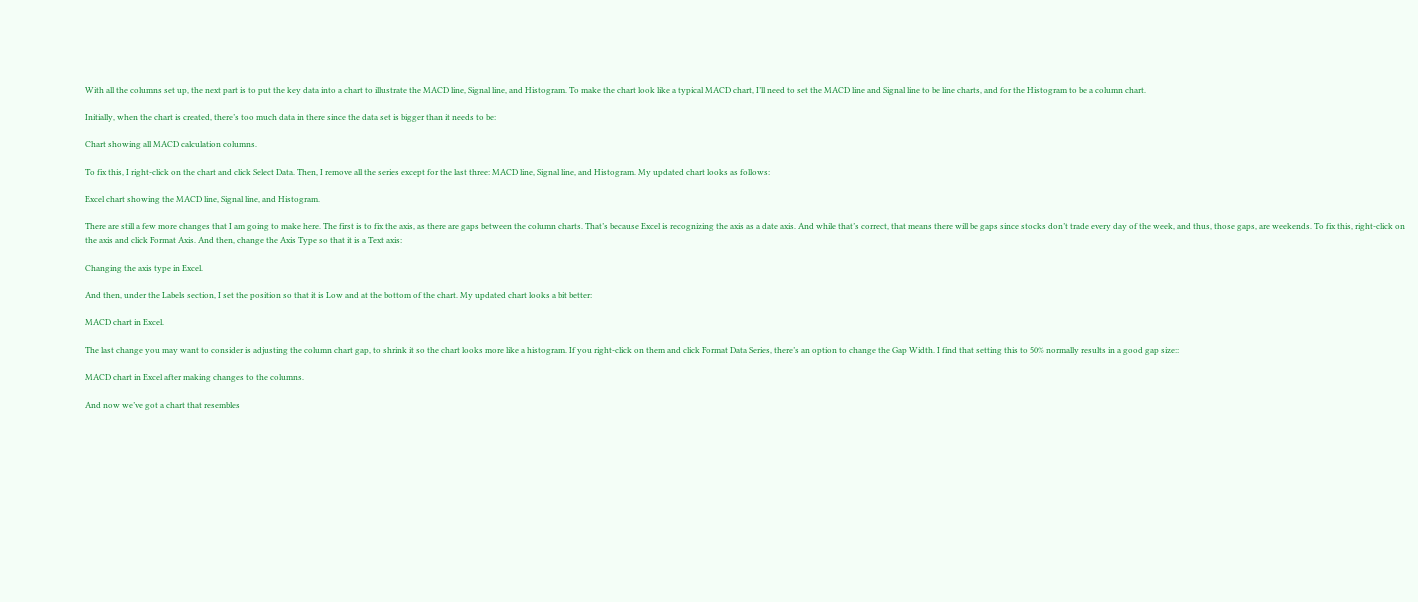With all the columns set up, the next part is to put the key data into a chart to illustrate the MACD line, Signal line, and Histogram. To make the chart look like a typical MACD chart, I’ll need to set the MACD line and Signal line to be line charts, and for the Histogram to be a column chart.

Initially, when the chart is created, there’s too much data in there since the data set is bigger than it needs to be:

Chart showing all MACD calculation columns.

To fix this, I right-click on the chart and click Select Data. Then, I remove all the series except for the last three: MACD line, Signal line, and Histogram. My updated chart looks as follows:

Excel chart showing the MACD line, Signal line, and Histogram.

There are still a few more changes that I am going to make here. The first is to fix the axis, as there are gaps between the column charts. That’s because Excel is recognizing the axis as a date axis. And while that’s correct, that means there will be gaps since stocks don’t trade every day of the week, and thus, those gaps, are weekends. To fix this, right-click on the axis and click Format Axis. And then, change the Axis Type so that it is a Text axis:

Changing the axis type in Excel.

And then, under the Labels section, I set the position so that it is Low and at the bottom of the chart. My updated chart looks a bit better:

MACD chart in Excel.

The last change you may want to consider is adjusting the column chart gap, to shrink it so the chart looks more like a histogram. If you right-click on them and click Format Data Series, there’s an option to change the Gap Width. I find that setting this to 50% normally results in a good gap size::

MACD chart in Excel after making changes to the columns.

And now we’ve got a chart that resembles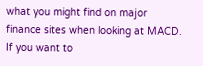what you might find on major finance sites when looking at MACD. If you want to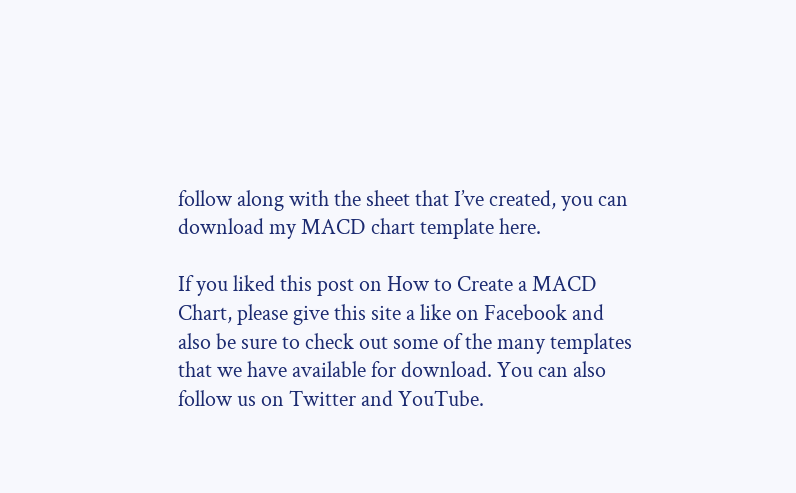follow along with the sheet that I’ve created, you can download my MACD chart template here.

If you liked this post on How to Create a MACD Chart, please give this site a like on Facebook and also be sure to check out some of the many templates that we have available for download. You can also follow us on Twitter and YouTube.